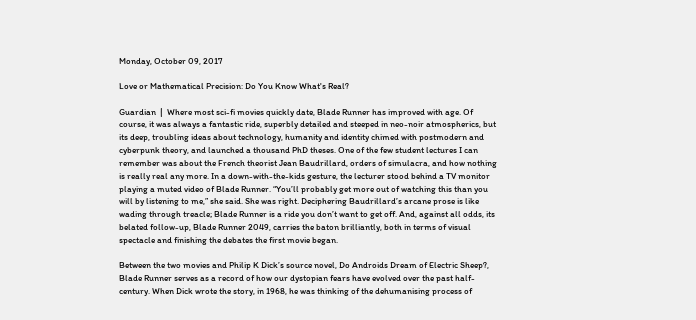Monday, October 09, 2017

Love or Mathematical Precision: Do You Know What's Real?

Guardian  |  Where most sci-fi movies quickly date, Blade Runner has improved with age. Of course, it was always a fantastic ride, superbly detailed and steeped in neo-noir atmospherics, but its deep, troubling ideas about technology, humanity and identity chimed with postmodern and cyberpunk theory, and launched a thousand PhD theses. One of the few student lectures I can remember was about the French theorist Jean Baudrillard, orders of simulacra, and how nothing is really real any more. In a down-with-the-kids gesture, the lecturer stood behind a TV monitor playing a muted video of Blade Runner. “You’ll probably get more out of watching this than you will by listening to me,” she said. She was right. Deciphering Baudrillard’s arcane prose is like wading through treacle; Blade Runner is a ride you don’t want to get off. And, against all odds, its belated follow-up, Blade Runner 2049, carries the baton brilliantly, both in terms of visual spectacle and finishing the debates the first movie began.

Between the two movies and Philip K Dick’s source novel, Do Androids Dream of Electric Sheep?, Blade Runner serves as a record of how our dystopian fears have evolved over the past half-century. When Dick wrote the story, in 1968, he was thinking of the dehumanising process of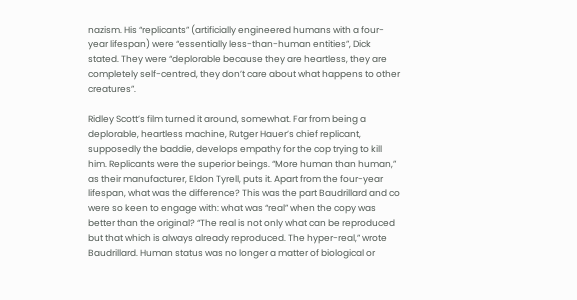nazism. His “replicants” (artificially engineered humans with a four-year lifespan) were “essentially less-than-human entities”, Dick stated. They were “deplorable because they are heartless, they are completely self-centred, they don’t care about what happens to other creatures”.

Ridley Scott’s film turned it around, somewhat. Far from being a deplorable, heartless machine, Rutger Hauer’s chief replicant, supposedly the baddie, develops empathy for the cop trying to kill him. Replicants were the superior beings. “More human than human,” as their manufacturer, Eldon Tyrell, puts it. Apart from the four-year lifespan, what was the difference? This was the part Baudrillard and co were so keen to engage with: what was “real” when the copy was better than the original? “The real is not only what can be reproduced but that which is always already reproduced. The hyper-real,” wrote Baudrillard. Human status was no longer a matter of biological or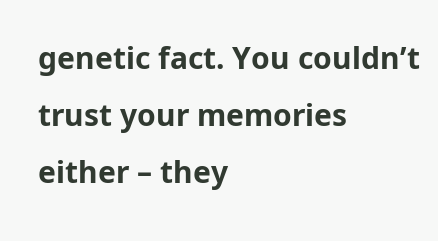genetic fact. You couldn’t trust your memories either – they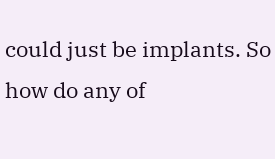could just be implants. So how do any of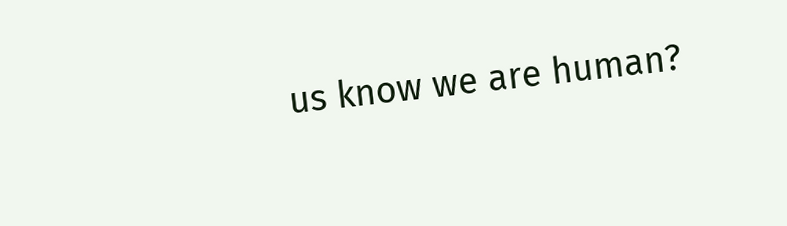us know we are human?